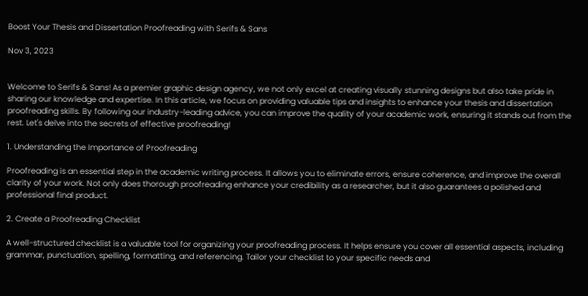Boost Your Thesis and Dissertation Proofreading with Serifs & Sans

Nov 3, 2023


Welcome to Serifs & Sans! As a premier graphic design agency, we not only excel at creating visually stunning designs but also take pride in sharing our knowledge and expertise. In this article, we focus on providing valuable tips and insights to enhance your thesis and dissertation proofreading skills. By following our industry-leading advice, you can improve the quality of your academic work, ensuring it stands out from the rest. Let's delve into the secrets of effective proofreading!

1. Understanding the Importance of Proofreading

Proofreading is an essential step in the academic writing process. It allows you to eliminate errors, ensure coherence, and improve the overall clarity of your work. Not only does thorough proofreading enhance your credibility as a researcher, but it also guarantees a polished and professional final product.

2. Create a Proofreading Checklist

A well-structured checklist is a valuable tool for organizing your proofreading process. It helps ensure you cover all essential aspects, including grammar, punctuation, spelling, formatting, and referencing. Tailor your checklist to your specific needs and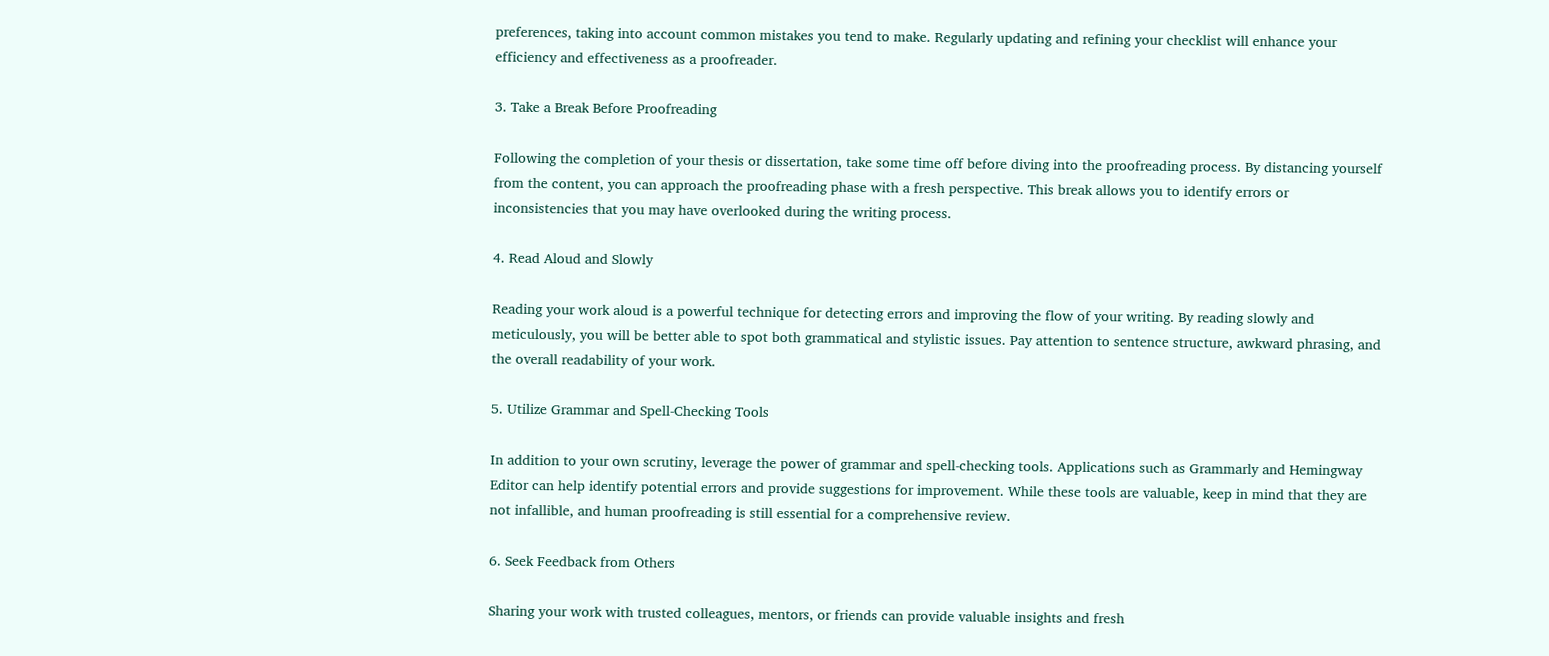preferences, taking into account common mistakes you tend to make. Regularly updating and refining your checklist will enhance your efficiency and effectiveness as a proofreader.

3. Take a Break Before Proofreading

Following the completion of your thesis or dissertation, take some time off before diving into the proofreading process. By distancing yourself from the content, you can approach the proofreading phase with a fresh perspective. This break allows you to identify errors or inconsistencies that you may have overlooked during the writing process.

4. Read Aloud and Slowly

Reading your work aloud is a powerful technique for detecting errors and improving the flow of your writing. By reading slowly and meticulously, you will be better able to spot both grammatical and stylistic issues. Pay attention to sentence structure, awkward phrasing, and the overall readability of your work.

5. Utilize Grammar and Spell-Checking Tools

In addition to your own scrutiny, leverage the power of grammar and spell-checking tools. Applications such as Grammarly and Hemingway Editor can help identify potential errors and provide suggestions for improvement. While these tools are valuable, keep in mind that they are not infallible, and human proofreading is still essential for a comprehensive review.

6. Seek Feedback from Others

Sharing your work with trusted colleagues, mentors, or friends can provide valuable insights and fresh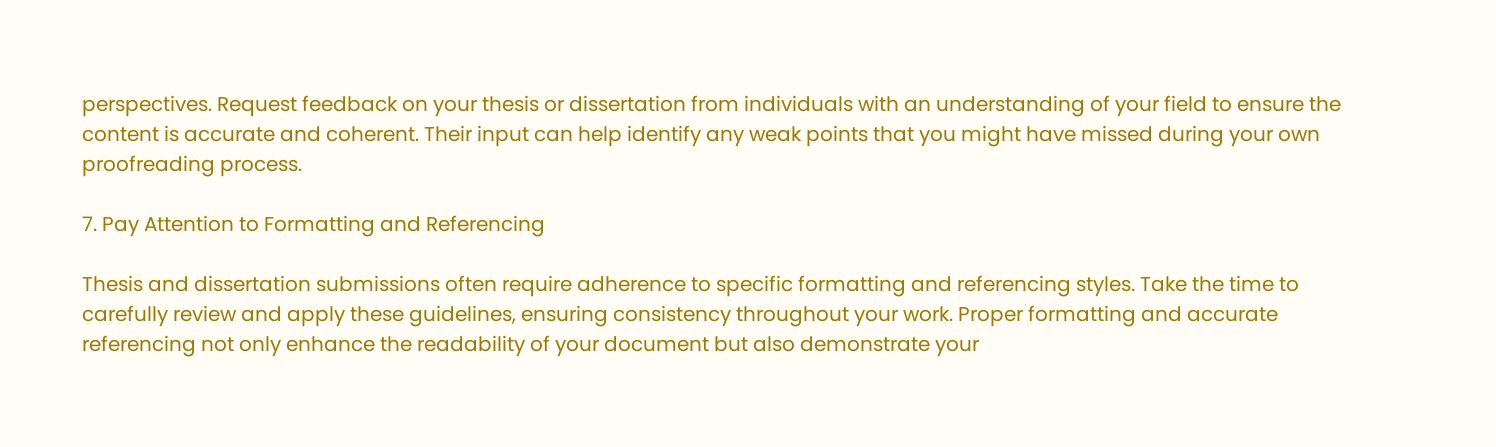perspectives. Request feedback on your thesis or dissertation from individuals with an understanding of your field to ensure the content is accurate and coherent. Their input can help identify any weak points that you might have missed during your own proofreading process.

7. Pay Attention to Formatting and Referencing

Thesis and dissertation submissions often require adherence to specific formatting and referencing styles. Take the time to carefully review and apply these guidelines, ensuring consistency throughout your work. Proper formatting and accurate referencing not only enhance the readability of your document but also demonstrate your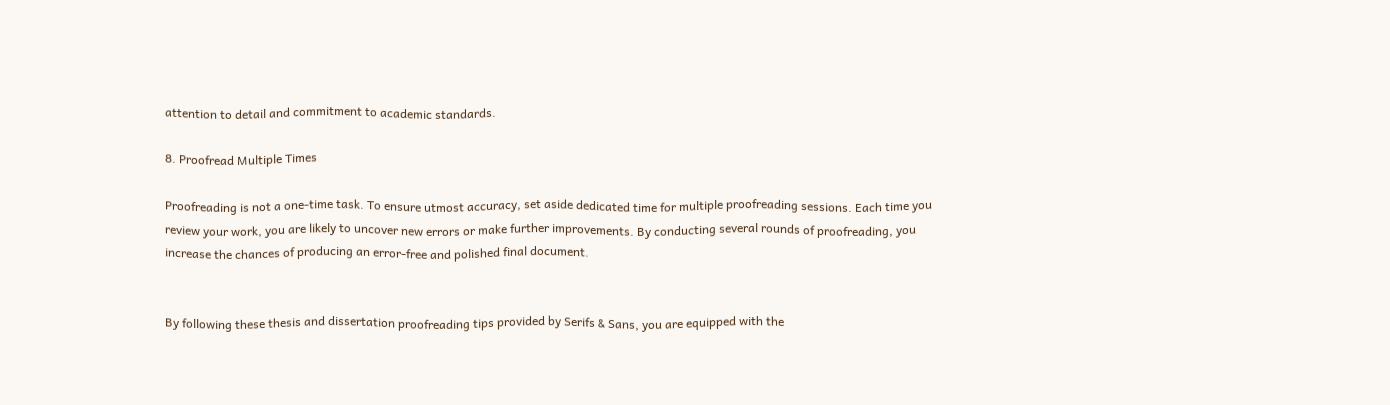attention to detail and commitment to academic standards.

8. Proofread Multiple Times

Proofreading is not a one-time task. To ensure utmost accuracy, set aside dedicated time for multiple proofreading sessions. Each time you review your work, you are likely to uncover new errors or make further improvements. By conducting several rounds of proofreading, you increase the chances of producing an error-free and polished final document.


By following these thesis and dissertation proofreading tips provided by Serifs & Sans, you are equipped with the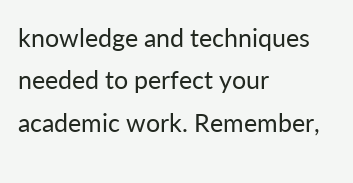knowledge and techniques needed to perfect your academic work. Remember,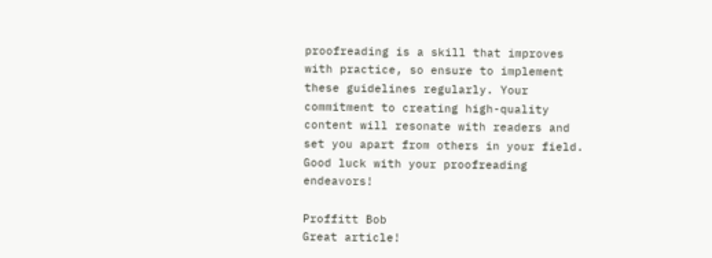proofreading is a skill that improves with practice, so ensure to implement these guidelines regularly. Your commitment to creating high-quality content will resonate with readers and set you apart from others in your field. Good luck with your proofreading endeavors!

Proffitt Bob
Great article!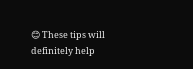😊 These tips will definitely help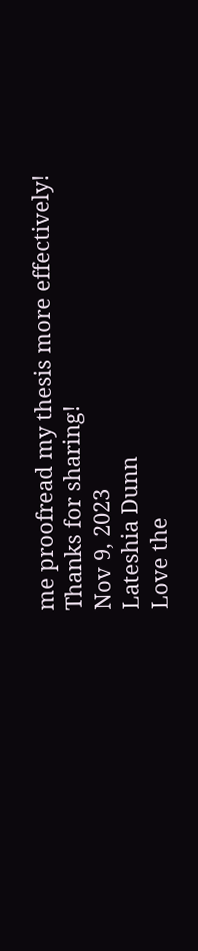me proofread my thesis more effectively! Thanks for sharing!
Nov 9, 2023
Lateshia Dunn
Love the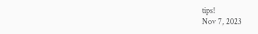tips!
Nov 7, 2023